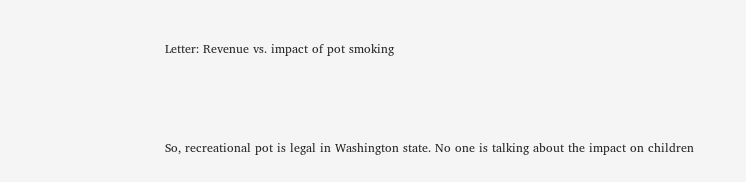Letter: Revenue vs. impact of pot smoking



So, recreational pot is legal in Washington state. No one is talking about the impact on children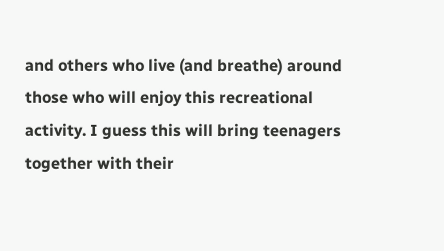and others who live (and breathe) around those who will enjoy this recreational activity. I guess this will bring teenagers together with their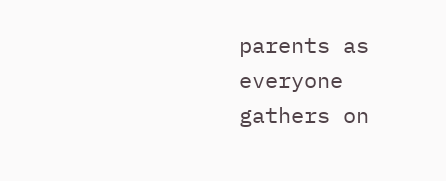parents as everyone gathers on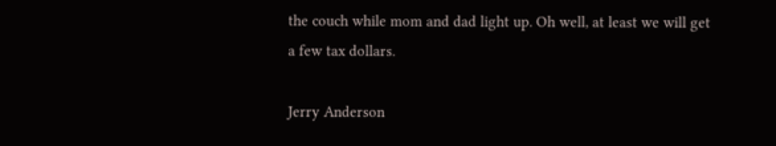the couch while mom and dad light up. Oh well, at least we will get a few tax dollars.

Jerry Anderson